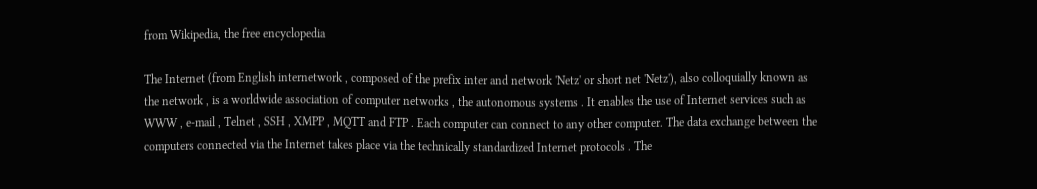from Wikipedia, the free encyclopedia

The Internet (from English internetwork , composed of the prefix inter and network 'Netz' or short net 'Netz'), also colloquially known as the network , is a worldwide association of computer networks , the autonomous systems . It enables the use of Internet services such as WWW , e-mail , Telnet , SSH , XMPP , MQTT and FTP . Each computer can connect to any other computer. The data exchange between the computers connected via the Internet takes place via the technically standardized Internet protocols . The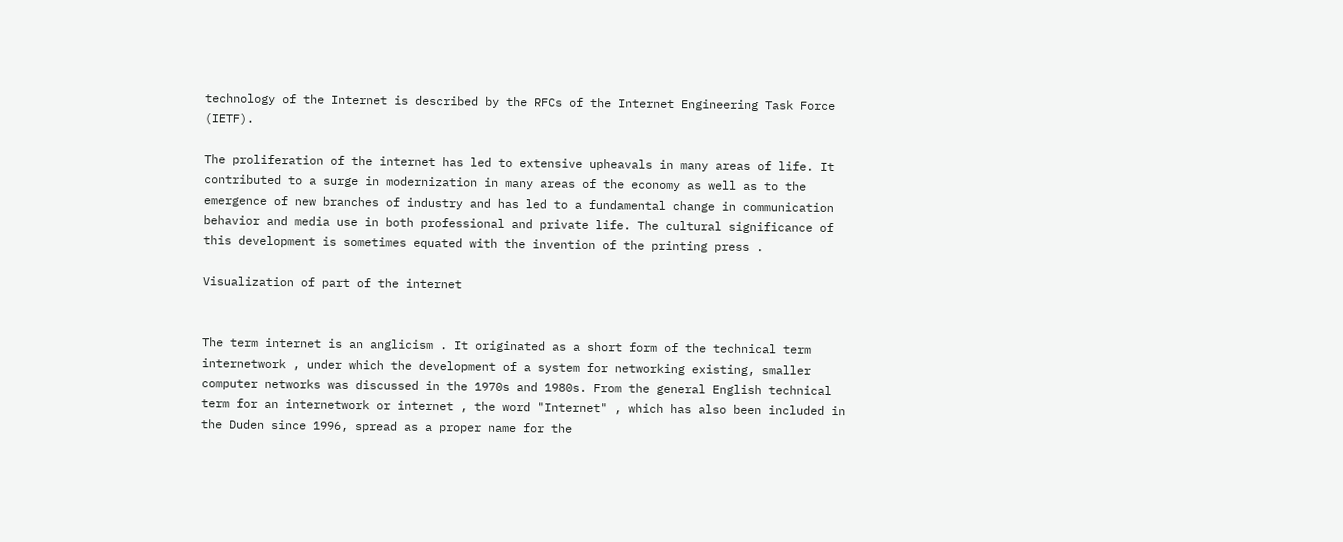technology of the Internet is described by the RFCs of the Internet Engineering Task Force (IETF).

The proliferation of the internet has led to extensive upheavals in many areas of life. It contributed to a surge in modernization in many areas of the economy as well as to the emergence of new branches of industry and has led to a fundamental change in communication behavior and media use in both professional and private life. The cultural significance of this development is sometimes equated with the invention of the printing press .

Visualization of part of the internet


The term internet is an anglicism . It originated as a short form of the technical term internetwork , under which the development of a system for networking existing, smaller computer networks was discussed in the 1970s and 1980s. From the general English technical term for an internetwork or internet , the word "Internet" , which has also been included in the Duden since 1996, spread as a proper name for the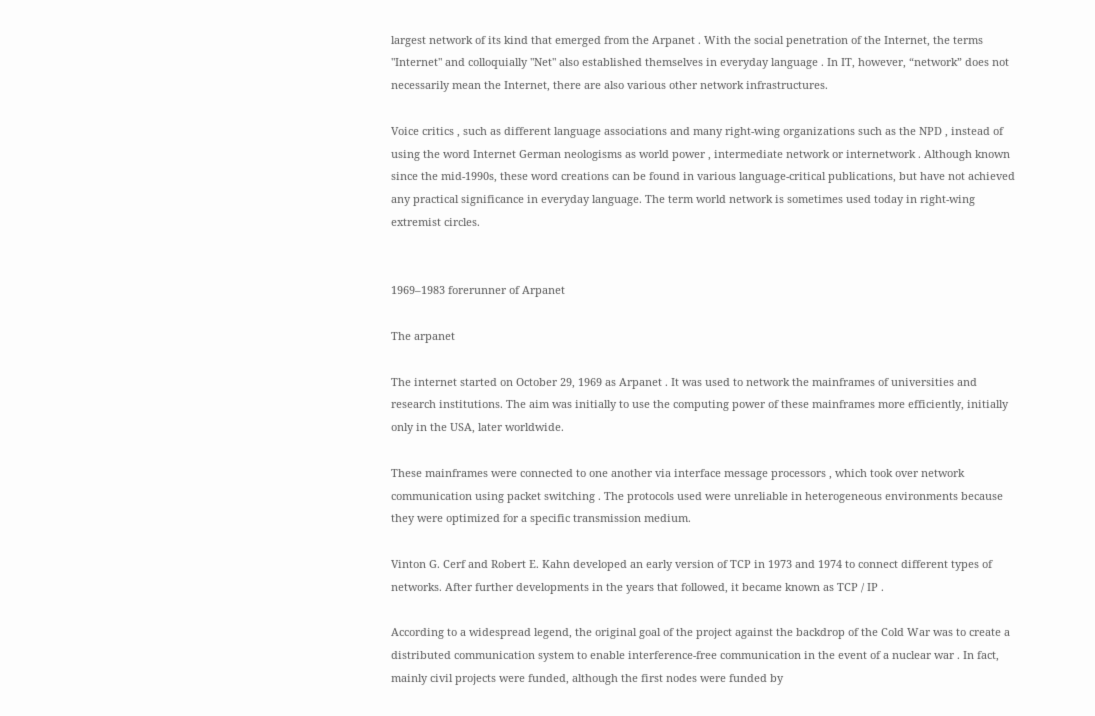largest network of its kind that emerged from the Arpanet . With the social penetration of the Internet, the terms "Internet" and colloquially "Net" also established themselves in everyday language . In IT, however, “network” does not necessarily mean the Internet, there are also various other network infrastructures.

Voice critics , such as different language associations and many right-wing organizations such as the NPD , instead of using the word Internet German neologisms as world power , intermediate network or internetwork . Although known since the mid-1990s, these word creations can be found in various language-critical publications, but have not achieved any practical significance in everyday language. The term world network is sometimes used today in right-wing extremist circles.


1969–1983 forerunner of Arpanet

The arpanet

The internet started on October 29, 1969 as Arpanet . It was used to network the mainframes of universities and research institutions. The aim was initially to use the computing power of these mainframes more efficiently, initially only in the USA, later worldwide.

These mainframes were connected to one another via interface message processors , which took over network communication using packet switching . The protocols used were unreliable in heterogeneous environments because they were optimized for a specific transmission medium.

Vinton G. Cerf and Robert E. Kahn developed an early version of TCP in 1973 and 1974 to connect different types of networks. After further developments in the years that followed, it became known as TCP / IP .

According to a widespread legend, the original goal of the project against the backdrop of the Cold War was to create a distributed communication system to enable interference-free communication in the event of a nuclear war . In fact, mainly civil projects were funded, although the first nodes were funded by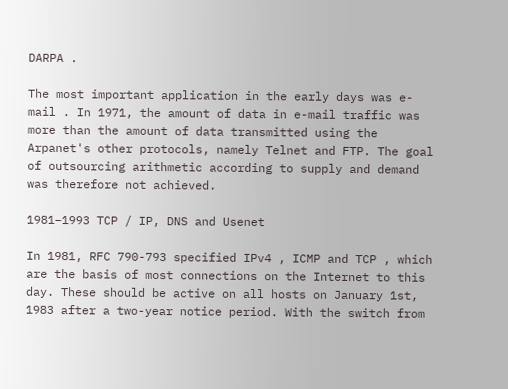DARPA .

The most important application in the early days was e-mail . In 1971, the amount of data in e-mail traffic was more than the amount of data transmitted using the Arpanet's other protocols, namely Telnet and FTP. The goal of outsourcing arithmetic according to supply and demand was therefore not achieved.

1981–1993 TCP / IP, DNS and Usenet

In 1981, RFC 790-793 specified IPv4 , ICMP and TCP , which are the basis of most connections on the Internet to this day. These should be active on all hosts on January 1st, 1983 after a two-year notice period. With the switch from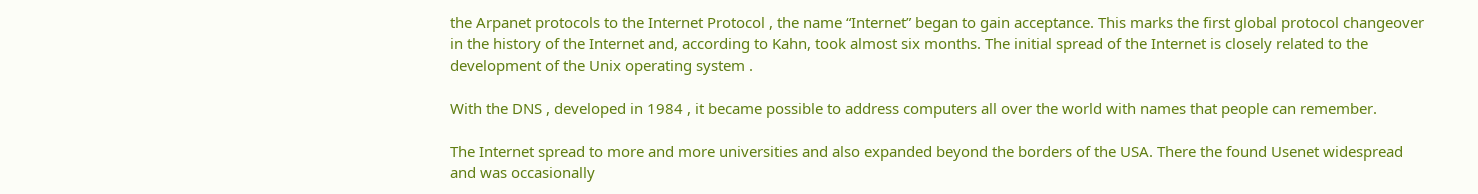the Arpanet protocols to the Internet Protocol , the name “Internet” began to gain acceptance. This marks the first global protocol changeover in the history of the Internet and, according to Kahn, took almost six months. The initial spread of the Internet is closely related to the development of the Unix operating system .

With the DNS , developed in 1984 , it became possible to address computers all over the world with names that people can remember.

The Internet spread to more and more universities and also expanded beyond the borders of the USA. There the found Usenet widespread and was occasionally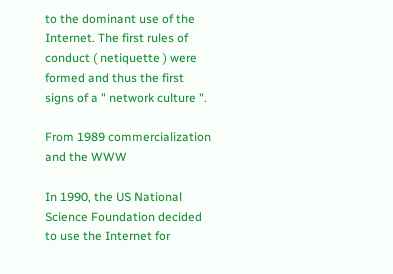to the dominant use of the Internet. The first rules of conduct ( netiquette ) were formed and thus the first signs of a " network culture ".

From 1989 commercialization and the WWW

In 1990, the US National Science Foundation decided to use the Internet for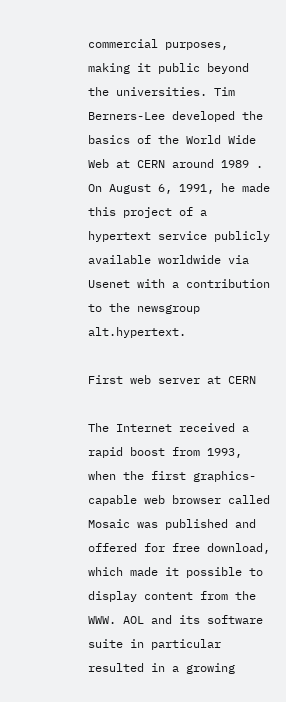commercial purposes, making it public beyond the universities. Tim Berners-Lee developed the basics of the World Wide Web at CERN around 1989 . On August 6, 1991, he made this project of a hypertext service publicly available worldwide via Usenet with a contribution to the newsgroup alt.hypertext.

First web server at CERN

The Internet received a rapid boost from 1993, when the first graphics-capable web browser called Mosaic was published and offered for free download, which made it possible to display content from the WWW. AOL and its software suite in particular resulted in a growing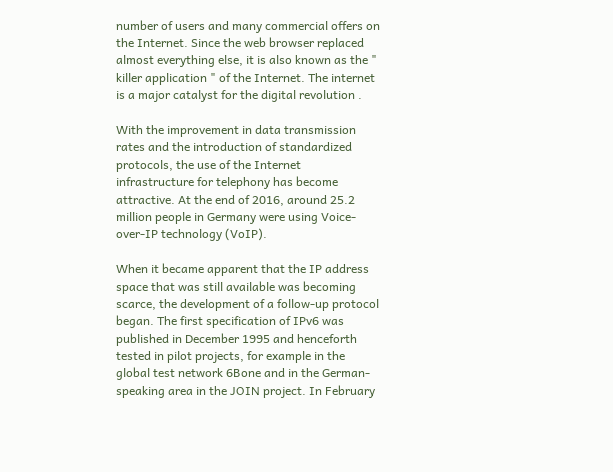number of users and many commercial offers on the Internet. Since the web browser replaced almost everything else, it is also known as the " killer application " of the Internet. The internet is a major catalyst for the digital revolution .

With the improvement in data transmission rates and the introduction of standardized protocols, the use of the Internet infrastructure for telephony has become attractive. At the end of 2016, around 25.2 million people in Germany were using Voice-over-IP technology (VoIP).

When it became apparent that the IP address space that was still available was becoming scarce, the development of a follow-up protocol began. The first specification of IPv6 was published in December 1995 and henceforth tested in pilot projects, for example in the global test network 6Bone and in the German-speaking area in the JOIN project. In February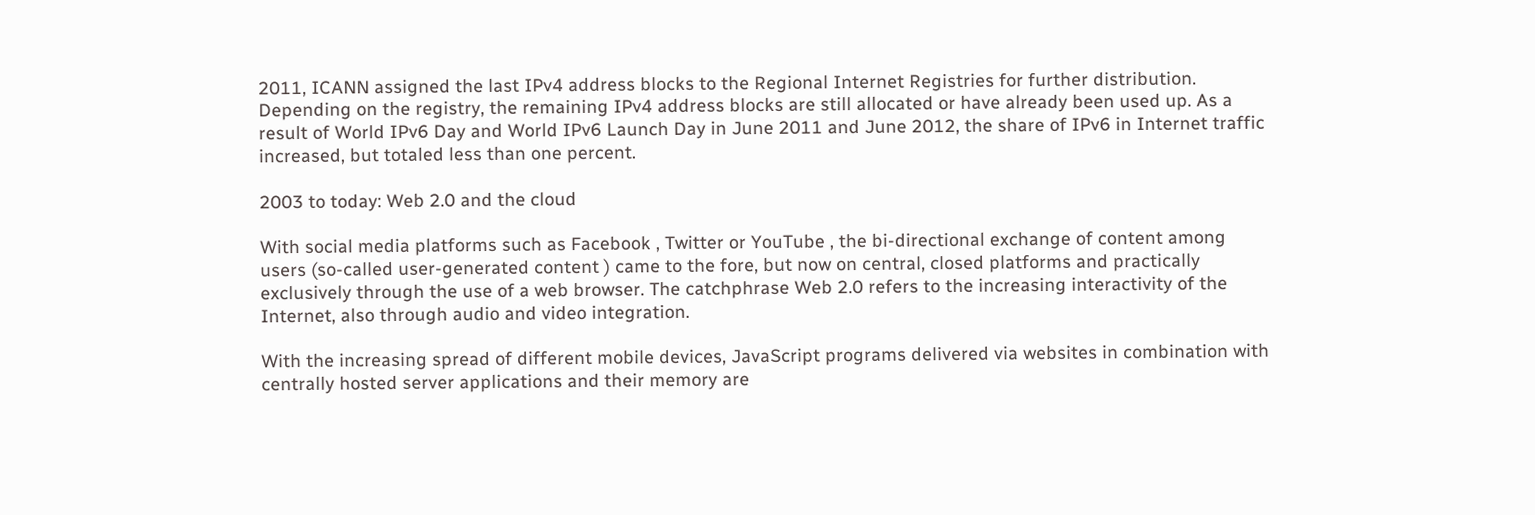2011, ICANN assigned the last IPv4 address blocks to the Regional Internet Registries for further distribution. Depending on the registry, the remaining IPv4 address blocks are still allocated or have already been used up. As a result of World IPv6 Day and World IPv6 Launch Day in June 2011 and June 2012, the share of IPv6 in Internet traffic increased, but totaled less than one percent.

2003 to today: Web 2.0 and the cloud

With social media platforms such as Facebook , Twitter or YouTube , the bi-directional exchange of content among users (so-called user-generated content ) came to the fore, but now on central, closed platforms and practically exclusively through the use of a web browser. The catchphrase Web 2.0 refers to the increasing interactivity of the Internet, also through audio and video integration.

With the increasing spread of different mobile devices, JavaScript programs delivered via websites in combination with centrally hosted server applications and their memory are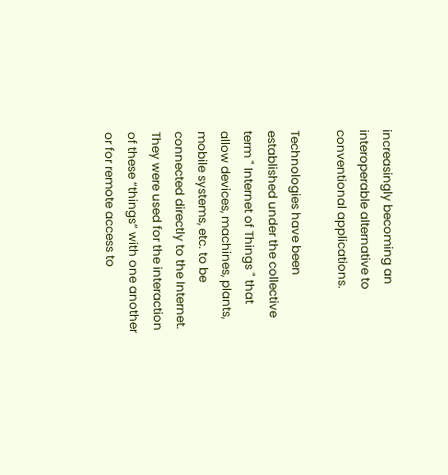increasingly becoming an interoperable alternative to conventional applications.

Technologies have been established under the collective term " Internet of Things " that allow devices, machines, plants, mobile systems, etc. to be connected directly to the Internet. They were used for the interaction of these “things” with one another or for remote access to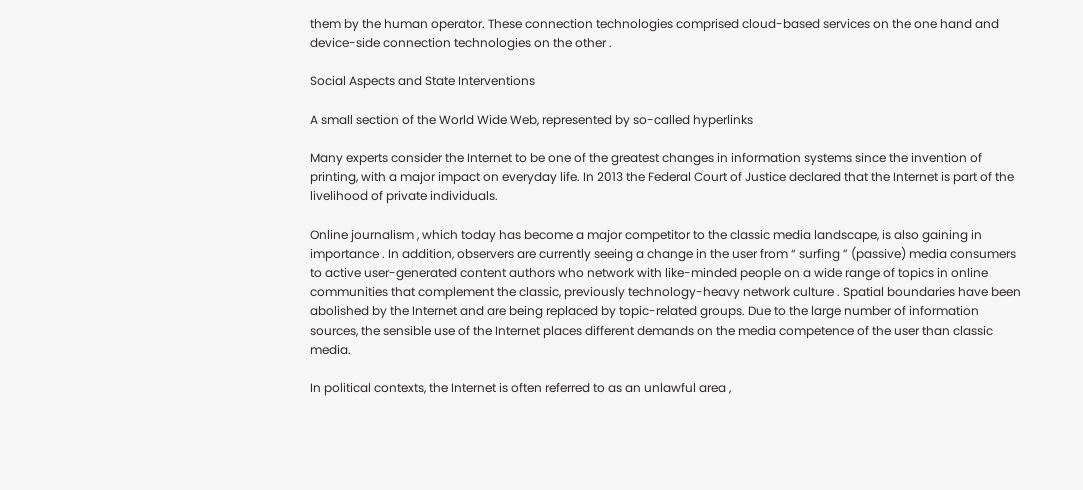them by the human operator. These connection technologies comprised cloud-based services on the one hand and device-side connection technologies on the other .

Social Aspects and State Interventions

A small section of the World Wide Web, represented by so-called hyperlinks

Many experts consider the Internet to be one of the greatest changes in information systems since the invention of printing, with a major impact on everyday life. In 2013 the Federal Court of Justice declared that the Internet is part of the livelihood of private individuals.

Online journalism , which today has become a major competitor to the classic media landscape, is also gaining in importance . In addition, observers are currently seeing a change in the user from “ surfing ” (passive) media consumers to active user-generated content authors who network with like-minded people on a wide range of topics in online communities that complement the classic, previously technology-heavy network culture . Spatial boundaries have been abolished by the Internet and are being replaced by topic-related groups. Due to the large number of information sources, the sensible use of the Internet places different demands on the media competence of the user than classic media.

In political contexts, the Internet is often referred to as an unlawful area ,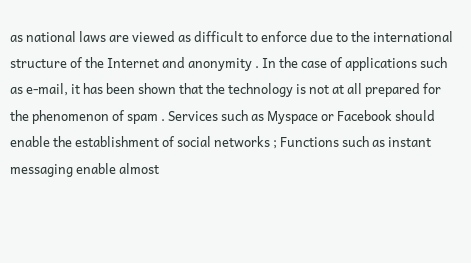as national laws are viewed as difficult to enforce due to the international structure of the Internet and anonymity . In the case of applications such as e-mail, it has been shown that the technology is not at all prepared for the phenomenon of spam . Services such as Myspace or Facebook should enable the establishment of social networks ; Functions such as instant messaging enable almost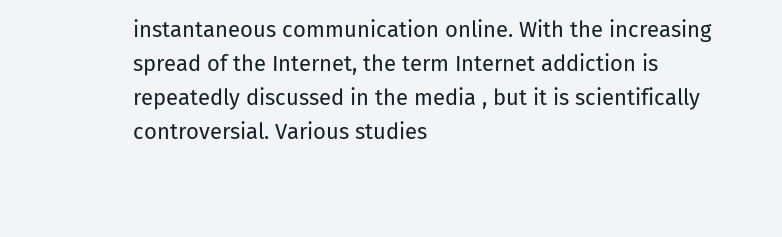instantaneous communication online. With the increasing spread of the Internet, the term Internet addiction is repeatedly discussed in the media , but it is scientifically controversial. Various studies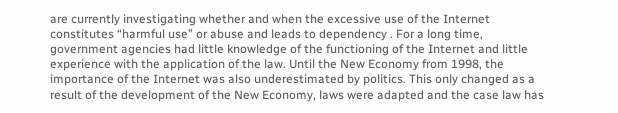are currently investigating whether and when the excessive use of the Internet constitutes “harmful use” or abuse and leads to dependency . For a long time, government agencies had little knowledge of the functioning of the Internet and little experience with the application of the law. Until the New Economy from 1998, the importance of the Internet was also underestimated by politics. This only changed as a result of the development of the New Economy, laws were adapted and the case law has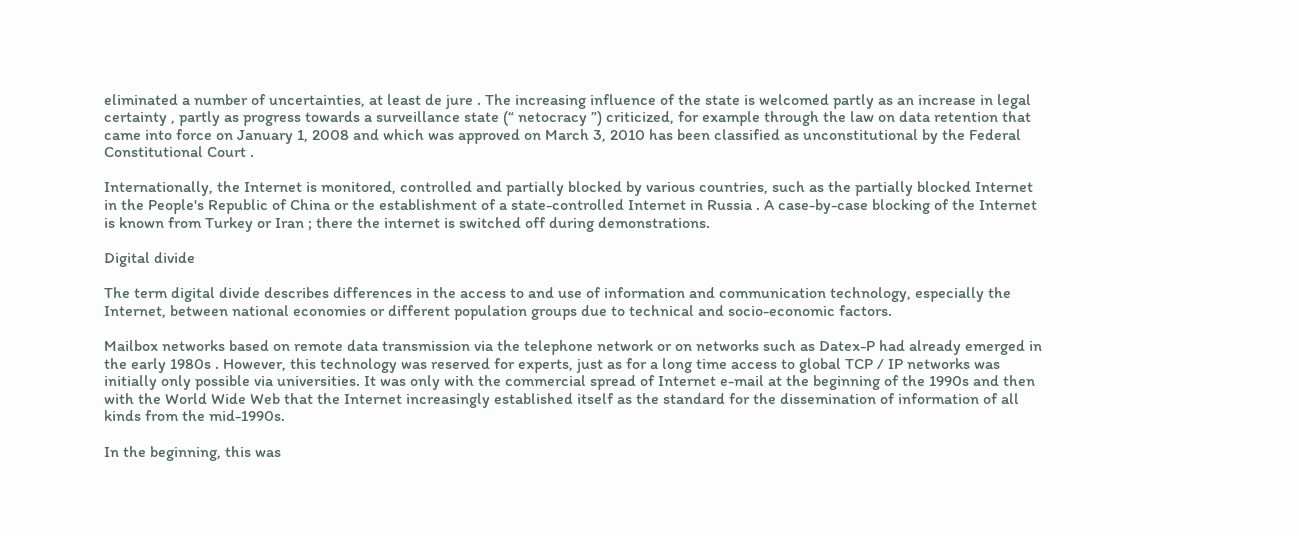eliminated a number of uncertainties, at least de jure . The increasing influence of the state is welcomed partly as an increase in legal certainty , partly as progress towards a surveillance state (“ netocracy ”) criticized, for example through the law on data retention that came into force on January 1, 2008 and which was approved on March 3, 2010 has been classified as unconstitutional by the Federal Constitutional Court .

Internationally, the Internet is monitored, controlled and partially blocked by various countries, such as the partially blocked Internet in the People's Republic of China or the establishment of a state-controlled Internet in Russia . A case-by-case blocking of the Internet is known from Turkey or Iran ; there the internet is switched off during demonstrations.

Digital divide

The term digital divide describes differences in the access to and use of information and communication technology, especially the Internet, between national economies or different population groups due to technical and socio-economic factors.

Mailbox networks based on remote data transmission via the telephone network or on networks such as Datex-P had already emerged in the early 1980s . However, this technology was reserved for experts, just as for a long time access to global TCP / IP networks was initially only possible via universities. It was only with the commercial spread of Internet e-mail at the beginning of the 1990s and then with the World Wide Web that the Internet increasingly established itself as the standard for the dissemination of information of all kinds from the mid-1990s.

In the beginning, this was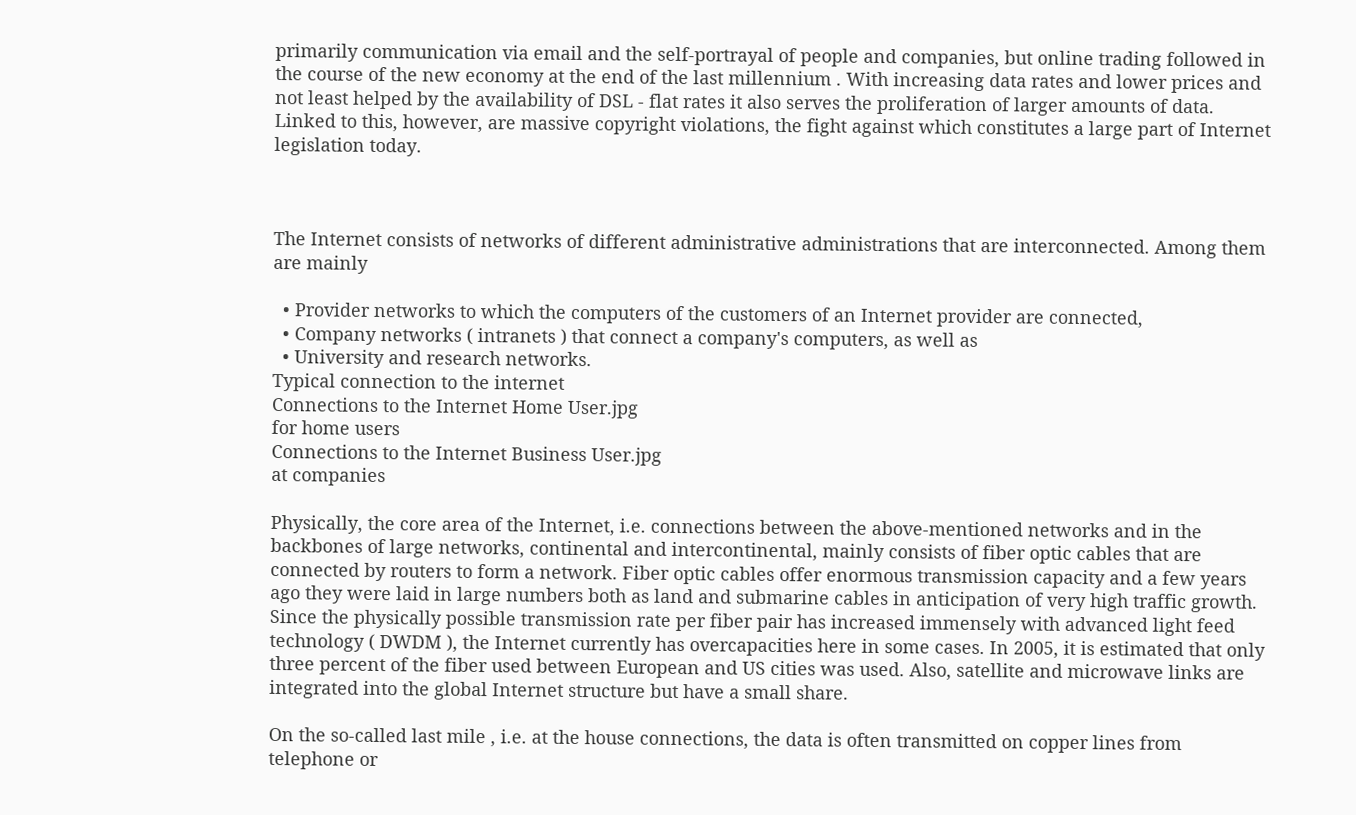primarily communication via email and the self-portrayal of people and companies, but online trading followed in the course of the new economy at the end of the last millennium . With increasing data rates and lower prices and not least helped by the availability of DSL - flat rates it also serves the proliferation of larger amounts of data. Linked to this, however, are massive copyright violations, the fight against which constitutes a large part of Internet legislation today.



The Internet consists of networks of different administrative administrations that are interconnected. Among them are mainly

  • Provider networks to which the computers of the customers of an Internet provider are connected,
  • Company networks ( intranets ) that connect a company's computers, as well as
  • University and research networks.
Typical connection to the internet
Connections to the Internet Home User.jpg
for home users
Connections to the Internet Business User.jpg
at companies

Physically, the core area of the Internet, i.e. connections between the above-mentioned networks and in the backbones of large networks, continental and intercontinental, mainly consists of fiber optic cables that are connected by routers to form a network. Fiber optic cables offer enormous transmission capacity and a few years ago they were laid in large numbers both as land and submarine cables in anticipation of very high traffic growth. Since the physically possible transmission rate per fiber pair has increased immensely with advanced light feed technology ( DWDM ), the Internet currently has overcapacities here in some cases. In 2005, it is estimated that only three percent of the fiber used between European and US cities was used. Also, satellite and microwave links are integrated into the global Internet structure but have a small share.

On the so-called last mile , i.e. at the house connections, the data is often transmitted on copper lines from telephone or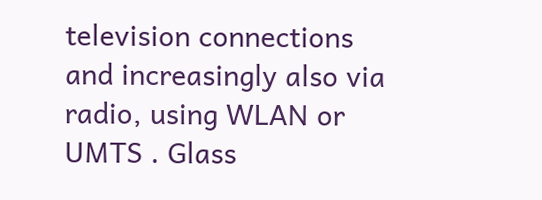television connections and increasingly also via radio, using WLAN or UMTS . Glass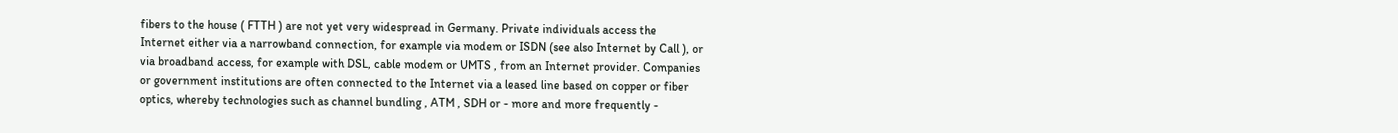fibers to the house ( FTTH ) are not yet very widespread in Germany. Private individuals access the Internet either via a narrowband connection, for example via modem or ISDN (see also Internet by Call ), or via broadband access, for example with DSL, cable modem or UMTS , from an Internet provider. Companies or government institutions are often connected to the Internet via a leased line based on copper or fiber optics, whereby technologies such as channel bundling , ATM , SDH or - more and more frequently -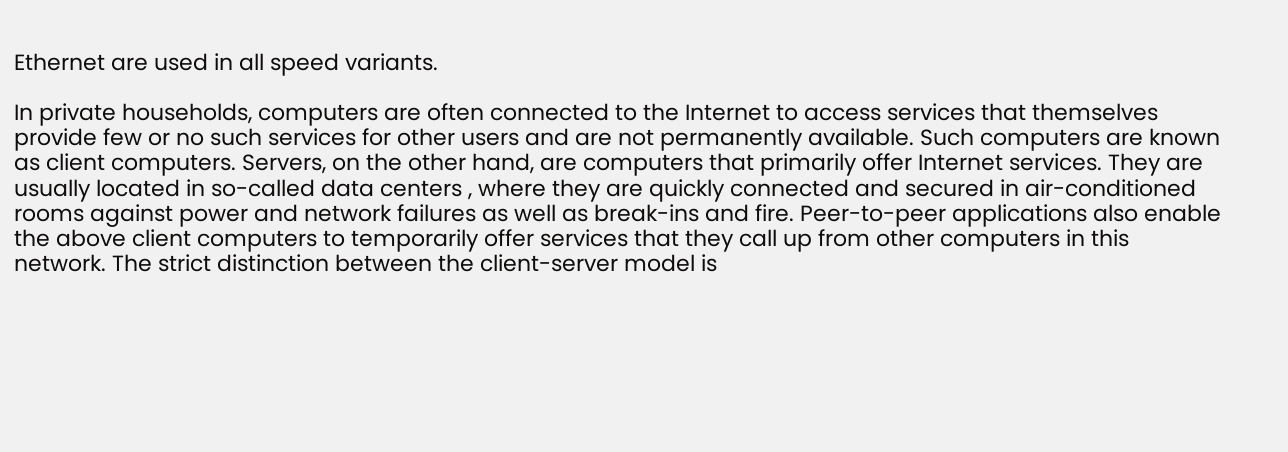Ethernet are used in all speed variants.

In private households, computers are often connected to the Internet to access services that themselves provide few or no such services for other users and are not permanently available. Such computers are known as client computers. Servers, on the other hand, are computers that primarily offer Internet services. They are usually located in so-called data centers , where they are quickly connected and secured in air-conditioned rooms against power and network failures as well as break-ins and fire. Peer-to-peer applications also enable the above client computers to temporarily offer services that they call up from other computers in this network. The strict distinction between the client-server model is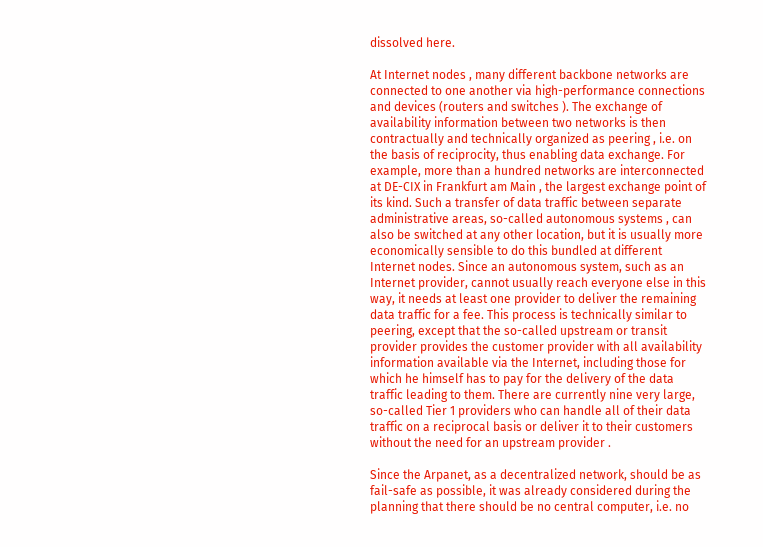dissolved here.

At Internet nodes , many different backbone networks are connected to one another via high-performance connections and devices (routers and switches ). The exchange of availability information between two networks is then contractually and technically organized as peering , i.e. on the basis of reciprocity, thus enabling data exchange. For example, more than a hundred networks are interconnected at DE-CIX in Frankfurt am Main , the largest exchange point of its kind. Such a transfer of data traffic between separate administrative areas, so-called autonomous systems , can also be switched at any other location, but it is usually more economically sensible to do this bundled at different Internet nodes. Since an autonomous system, such as an Internet provider, cannot usually reach everyone else in this way, it needs at least one provider to deliver the remaining data traffic for a fee. This process is technically similar to peering, except that the so-called upstream or transit provider provides the customer provider with all availability information available via the Internet, including those for which he himself has to pay for the delivery of the data traffic leading to them. There are currently nine very large, so-called Tier 1 providers who can handle all of their data traffic on a reciprocal basis or deliver it to their customers without the need for an upstream provider .

Since the Arpanet, as a decentralized network, should be as fail-safe as possible, it was already considered during the planning that there should be no central computer, i.e. no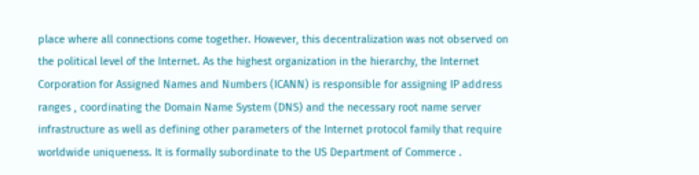place where all connections come together. However, this decentralization was not observed on the political level of the Internet. As the highest organization in the hierarchy, the Internet Corporation for Assigned Names and Numbers (ICANN) is responsible for assigning IP address ranges , coordinating the Domain Name System (DNS) and the necessary root name server infrastructure as well as defining other parameters of the Internet protocol family that require worldwide uniqueness. It is formally subordinate to the US Department of Commerce .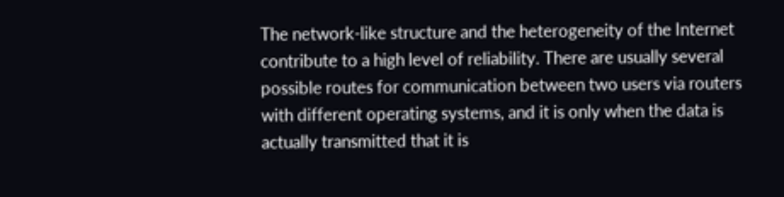The network-like structure and the heterogeneity of the Internet contribute to a high level of reliability. There are usually several possible routes for communication between two users via routers with different operating systems, and it is only when the data is actually transmitted that it is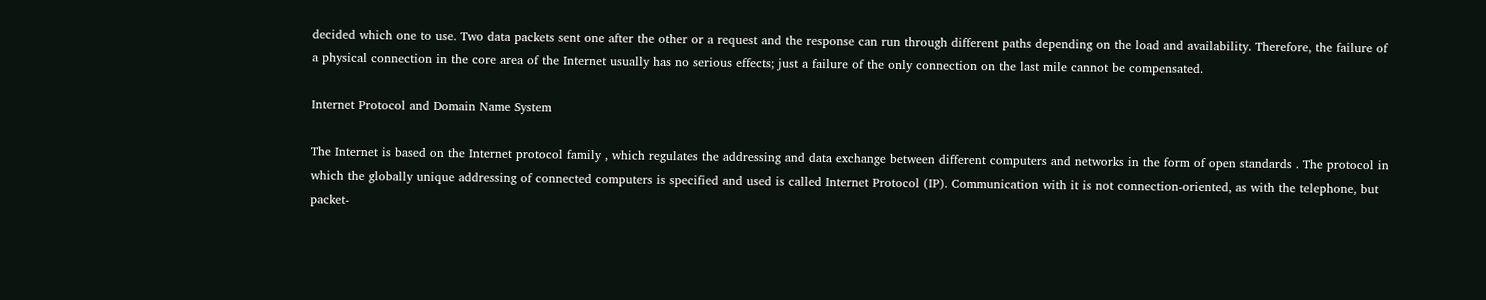decided which one to use. Two data packets sent one after the other or a request and the response can run through different paths depending on the load and availability. Therefore, the failure of a physical connection in the core area of the Internet usually has no serious effects; just a failure of the only connection on the last mile cannot be compensated.

Internet Protocol and Domain Name System

The Internet is based on the Internet protocol family , which regulates the addressing and data exchange between different computers and networks in the form of open standards . The protocol in which the globally unique addressing of connected computers is specified and used is called Internet Protocol (IP). Communication with it is not connection-oriented, as with the telephone, but packet-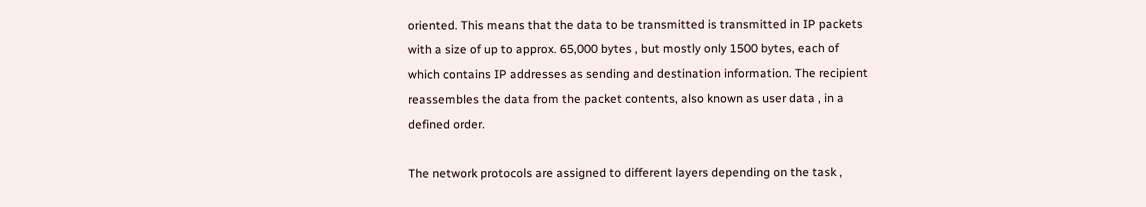oriented. This means that the data to be transmitted is transmitted in IP packets with a size of up to approx. 65,000 bytes , but mostly only 1500 bytes, each of which contains IP addresses as sending and destination information. The recipient reassembles the data from the packet contents, also known as user data , in a defined order.

The network protocols are assigned to different layers depending on the task ,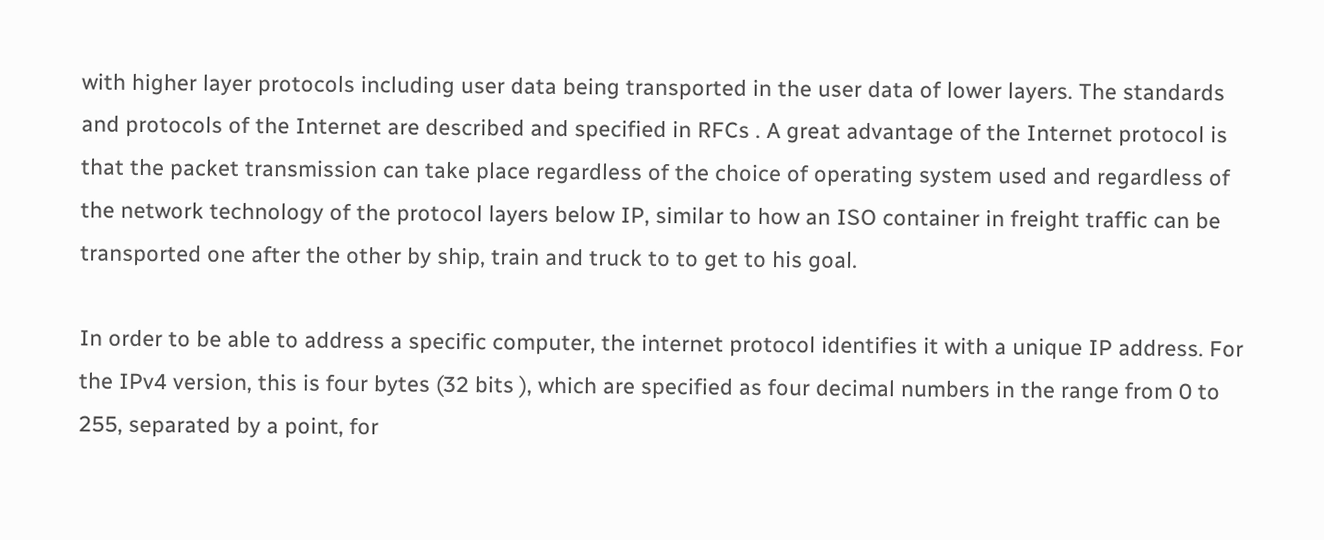with higher layer protocols including user data being transported in the user data of lower layers. The standards and protocols of the Internet are described and specified in RFCs . A great advantage of the Internet protocol is that the packet transmission can take place regardless of the choice of operating system used and regardless of the network technology of the protocol layers below IP, similar to how an ISO container in freight traffic can be transported one after the other by ship, train and truck to to get to his goal.

In order to be able to address a specific computer, the internet protocol identifies it with a unique IP address. For the IPv4 version, this is four bytes (32 bits ), which are specified as four decimal numbers in the range from 0 to 255, separated by a point, for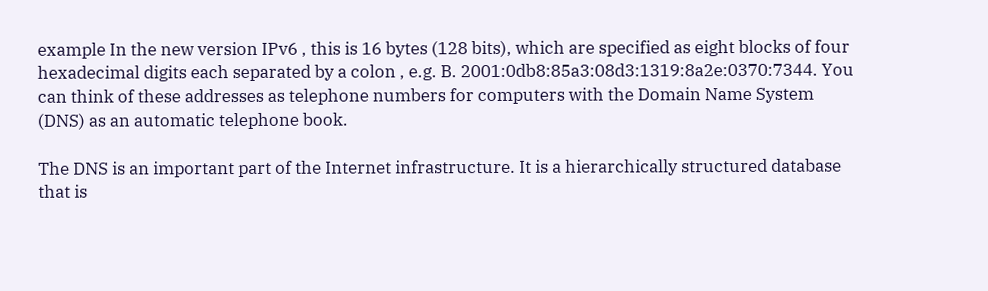example In the new version IPv6 , this is 16 bytes (128 bits), which are specified as eight blocks of four hexadecimal digits each separated by a colon , e.g. B. 2001:0db8:85a3:08d3:1319:8a2e:0370:7344. You can think of these addresses as telephone numbers for computers with the Domain Name System (DNS) as an automatic telephone book.

The DNS is an important part of the Internet infrastructure. It is a hierarchically structured database that is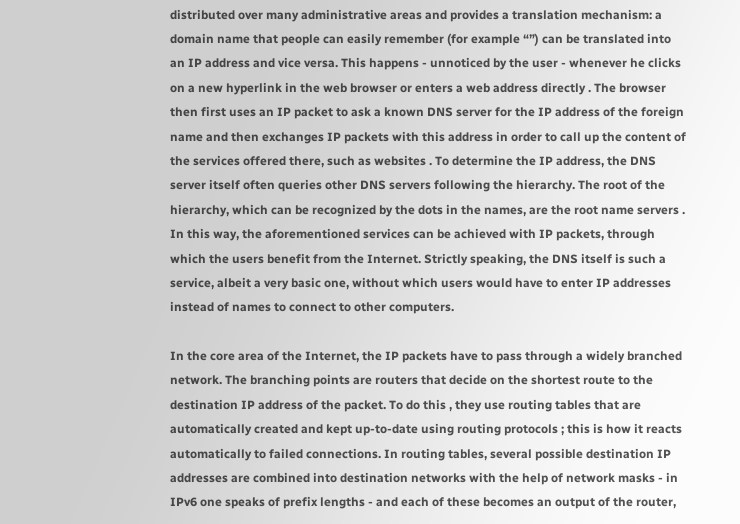distributed over many administrative areas and provides a translation mechanism: a domain name that people can easily remember (for example “”) can be translated into an IP address and vice versa. This happens - unnoticed by the user - whenever he clicks on a new hyperlink in the web browser or enters a web address directly . The browser then first uses an IP packet to ask a known DNS server for the IP address of the foreign name and then exchanges IP packets with this address in order to call up the content of the services offered there, such as websites . To determine the IP address, the DNS server itself often queries other DNS servers following the hierarchy. The root of the hierarchy, which can be recognized by the dots in the names, are the root name servers . In this way, the aforementioned services can be achieved with IP packets, through which the users benefit from the Internet. Strictly speaking, the DNS itself is such a service, albeit a very basic one, without which users would have to enter IP addresses instead of names to connect to other computers.

In the core area of the Internet, the IP packets have to pass through a widely branched network. The branching points are routers that decide on the shortest route to the destination IP address of the packet. To do this , they use routing tables that are automatically created and kept up-to-date using routing protocols ; this is how it reacts automatically to failed connections. In routing tables, several possible destination IP addresses are combined into destination networks with the help of network masks - in IPv6 one speaks of prefix lengths - and each of these becomes an output of the router,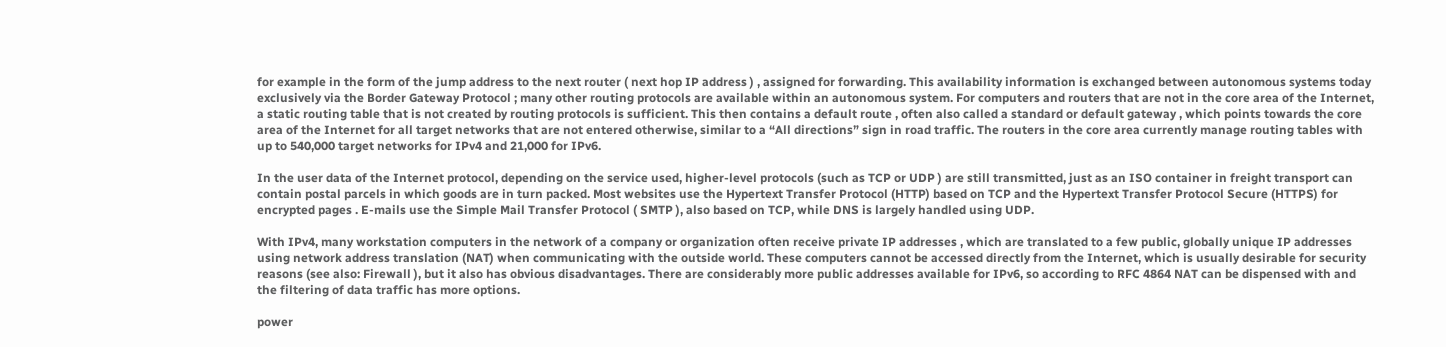for example in the form of the jump address to the next router ( next hop IP address ) , assigned for forwarding. This availability information is exchanged between autonomous systems today exclusively via the Border Gateway Protocol ; many other routing protocols are available within an autonomous system. For computers and routers that are not in the core area of the Internet, a static routing table that is not created by routing protocols is sufficient. This then contains a default route , often also called a standard or default gateway , which points towards the core area of the Internet for all target networks that are not entered otherwise, similar to a “All directions” sign in road traffic. The routers in the core area currently manage routing tables with up to 540,000 target networks for IPv4 and 21,000 for IPv6.

In the user data of the Internet protocol, depending on the service used, higher-level protocols (such as TCP or UDP ) are still transmitted, just as an ISO container in freight transport can contain postal parcels in which goods are in turn packed. Most websites use the Hypertext Transfer Protocol (HTTP) based on TCP and the Hypertext Transfer Protocol Secure (HTTPS) for encrypted pages . E-mails use the Simple Mail Transfer Protocol ( SMTP ), also based on TCP, while DNS is largely handled using UDP.

With IPv4, many workstation computers in the network of a company or organization often receive private IP addresses , which are translated to a few public, globally unique IP addresses using network address translation (NAT) when communicating with the outside world. These computers cannot be accessed directly from the Internet, which is usually desirable for security reasons (see also: Firewall ), but it also has obvious disadvantages. There are considerably more public addresses available for IPv6, so according to RFC 4864 NAT can be dispensed with and the filtering of data traffic has more options.

power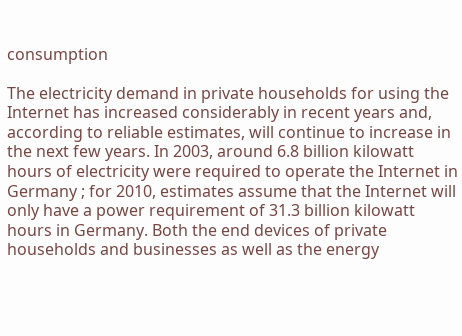consumption

The electricity demand in private households for using the Internet has increased considerably in recent years and, according to reliable estimates, will continue to increase in the next few years. In 2003, around 6.8 billion kilowatt hours of electricity were required to operate the Internet in Germany ; for 2010, estimates assume that the Internet will only have a power requirement of 31.3 billion kilowatt hours in Germany. Both the end devices of private households and businesses as well as the energy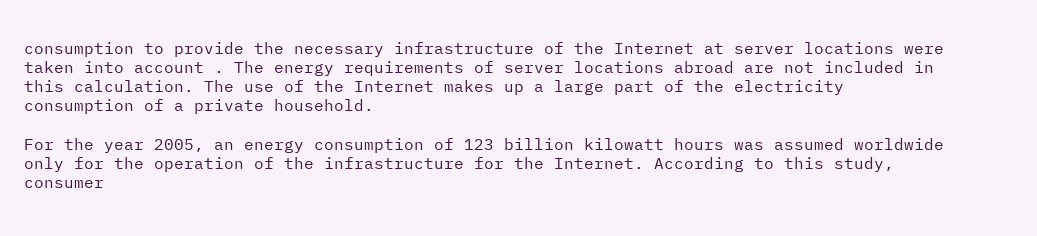consumption to provide the necessary infrastructure of the Internet at server locations were taken into account . The energy requirements of server locations abroad are not included in this calculation. The use of the Internet makes up a large part of the electricity consumption of a private household.

For the year 2005, an energy consumption of 123 billion kilowatt hours was assumed worldwide only for the operation of the infrastructure for the Internet. According to this study, consumer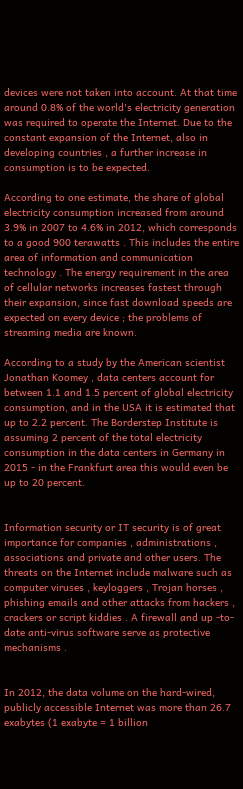devices were not taken into account. At that time around 0.8% of the world's electricity generation was required to operate the Internet. Due to the constant expansion of the Internet, also in developing countries , a further increase in consumption is to be expected.

According to one estimate, the share of global electricity consumption increased from around 3.9% in 2007 to 4.6% in 2012, which corresponds to a good 900 terawatts . This includes the entire area of information and communication technology . The energy requirement in the area of cellular networks increases fastest through their expansion, since fast download speeds are expected on every device ; the problems of streaming media are known.

According to a study by the American scientist Jonathan Koomey , data centers account for between 1.1 and 1.5 percent of global electricity consumption, and in the USA it is estimated that up to 2.2 percent. The Borderstep Institute is assuming 2 percent of the total electricity consumption in the data centers in Germany in 2015 - in the Frankfurt area this would even be up to 20 percent.


Information security or IT security is of great importance for companies , administrations , associations and private and other users. The threats on the Internet include malware such as computer viruses , keyloggers , Trojan horses , phishing emails and other attacks from hackers , crackers or script kiddies . A firewall and up -to- date anti-virus software serve as protective mechanisms .


In 2012, the data volume on the hard-wired, publicly accessible Internet was more than 26.7 exabytes (1 exabyte = 1 billion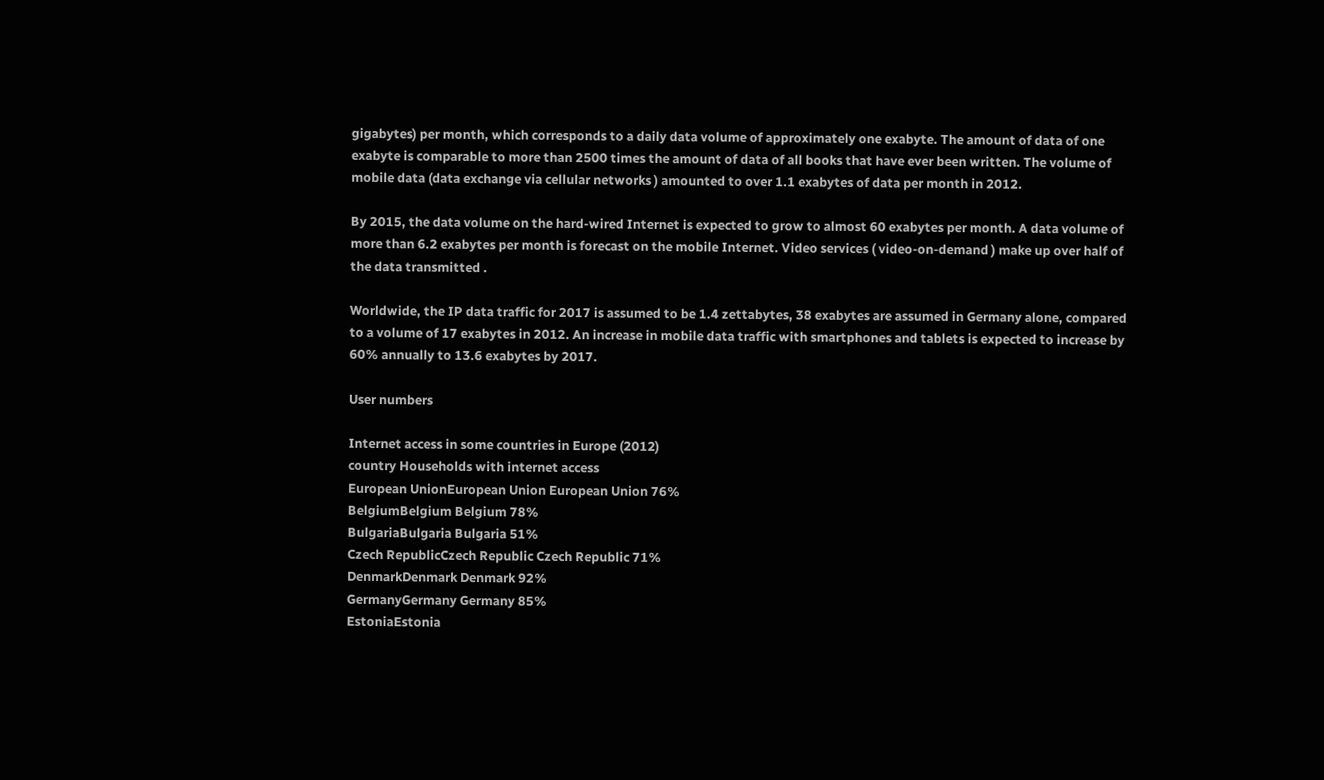gigabytes) per month, which corresponds to a daily data volume of approximately one exabyte. The amount of data of one exabyte is comparable to more than 2500 times the amount of data of all books that have ever been written. The volume of mobile data (data exchange via cellular networks ) amounted to over 1.1 exabytes of data per month in 2012.

By 2015, the data volume on the hard-wired Internet is expected to grow to almost 60 exabytes per month. A data volume of more than 6.2 exabytes per month is forecast on the mobile Internet. Video services ( video-on-demand ) make up over half of the data transmitted .

Worldwide, the IP data traffic for 2017 is assumed to be 1.4 zettabytes, 38 exabytes are assumed in Germany alone, compared to a volume of 17 exabytes in 2012. An increase in mobile data traffic with smartphones and tablets is expected to increase by 60% annually to 13.6 exabytes by 2017.

User numbers

Internet access in some countries in Europe (2012)
country Households with internet access
European UnionEuropean Union European Union 76%
BelgiumBelgium Belgium 78%
BulgariaBulgaria Bulgaria 51%
Czech RepublicCzech Republic Czech Republic 71%
DenmarkDenmark Denmark 92%
GermanyGermany Germany 85%
EstoniaEstonia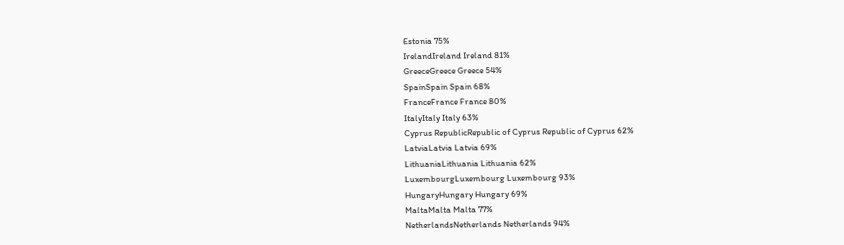Estonia 75%
IrelandIreland Ireland 81%
GreeceGreece Greece 54%
SpainSpain Spain 68%
FranceFrance France 80%
ItalyItaly Italy 63%
Cyprus RepublicRepublic of Cyprus Republic of Cyprus 62%
LatviaLatvia Latvia 69%
LithuaniaLithuania Lithuania 62%
LuxembourgLuxembourg Luxembourg 93%
HungaryHungary Hungary 69%
MaltaMalta Malta 77%
NetherlandsNetherlands Netherlands 94%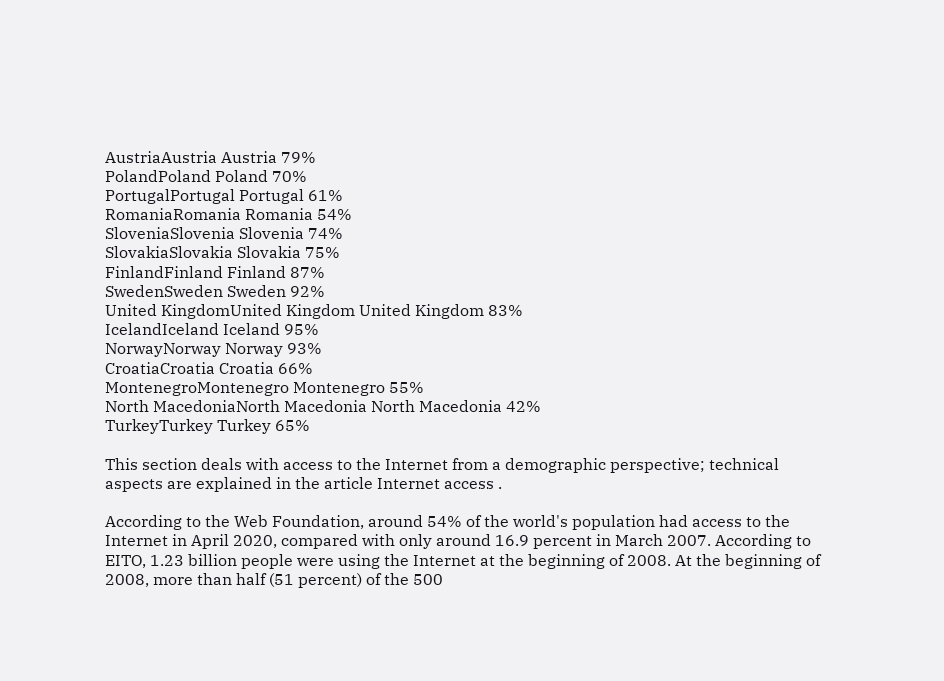AustriaAustria Austria 79%
PolandPoland Poland 70%
PortugalPortugal Portugal 61%
RomaniaRomania Romania 54%
SloveniaSlovenia Slovenia 74%
SlovakiaSlovakia Slovakia 75%
FinlandFinland Finland 87%
SwedenSweden Sweden 92%
United KingdomUnited Kingdom United Kingdom 83%
IcelandIceland Iceland 95%
NorwayNorway Norway 93%
CroatiaCroatia Croatia 66%
MontenegroMontenegro Montenegro 55%
North MacedoniaNorth Macedonia North Macedonia 42%
TurkeyTurkey Turkey 65%

This section deals with access to the Internet from a demographic perspective; technical aspects are explained in the article Internet access .

According to the Web Foundation, around 54% of the world's population had access to the Internet in April 2020, compared with only around 16.9 percent in March 2007. According to EITO, 1.23 billion people were using the Internet at the beginning of 2008. At the beginning of 2008, more than half (51 percent) of the 500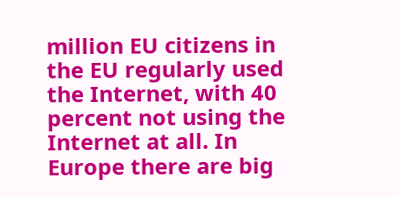million EU citizens in the EU regularly used the Internet, with 40 percent not using the Internet at all. In Europe there are big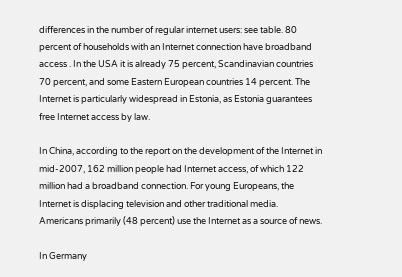differences in the number of regular internet users: see table. 80 percent of households with an Internet connection have broadband access . In the USA it is already 75 percent, Scandinavian countries 70 percent, and some Eastern European countries 14 percent. The Internet is particularly widespread in Estonia, as Estonia guarantees free Internet access by law.

In China, according to the report on the development of the Internet in mid-2007, 162 million people had Internet access, of which 122 million had a broadband connection. For young Europeans, the Internet is displacing television and other traditional media. Americans primarily (48 percent) use the Internet as a source of news.

In Germany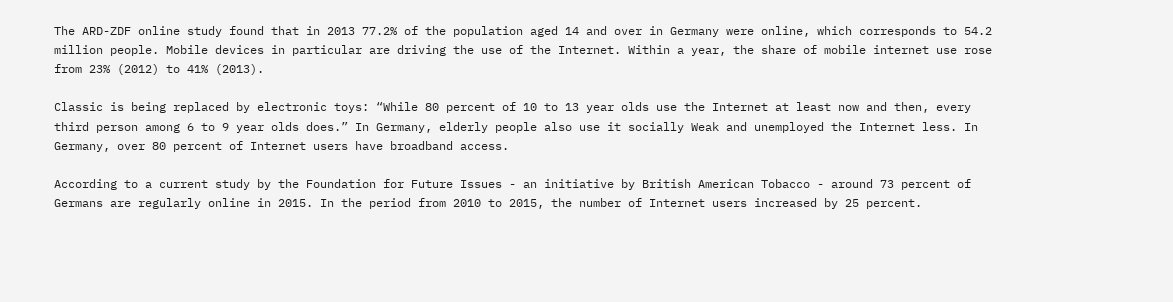The ARD-ZDF online study found that in 2013 77.2% of the population aged 14 and over in Germany were online, which corresponds to 54.2 million people. Mobile devices in particular are driving the use of the Internet. Within a year, the share of mobile internet use rose from 23% (2012) to 41% (2013).

Classic is being replaced by electronic toys: “While 80 percent of 10 to 13 year olds use the Internet at least now and then, every third person among 6 to 9 year olds does.” In Germany, elderly people also use it socially Weak and unemployed the Internet less. In Germany, over 80 percent of Internet users have broadband access.

According to a current study by the Foundation for Future Issues - an initiative by British American Tobacco - around 73 percent of Germans are regularly online in 2015. In the period from 2010 to 2015, the number of Internet users increased by 25 percent.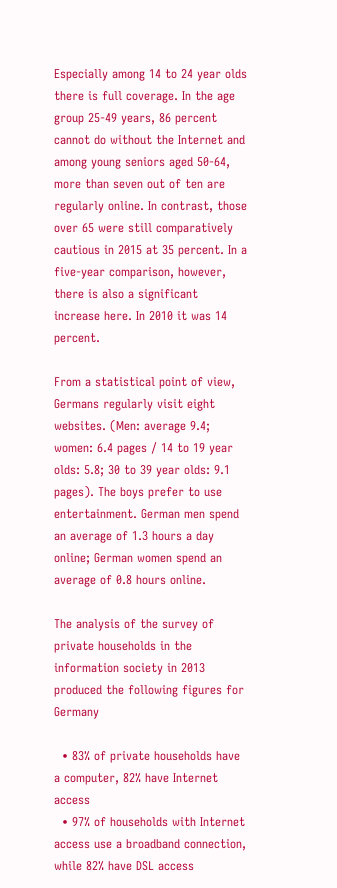Especially among 14 to 24 year olds there is full coverage. In the age group 25-49 years, 86 percent cannot do without the Internet and among young seniors aged 50-64, more than seven out of ten are regularly online. In contrast, those over 65 were still comparatively cautious in 2015 at 35 percent. In a five-year comparison, however, there is also a significant increase here. In 2010 it was 14 percent.

From a statistical point of view, Germans regularly visit eight websites. (Men: average 9.4; women: 6.4 pages / 14 to 19 year olds: 5.8; 30 to 39 year olds: 9.1 pages). The boys prefer to use entertainment. German men spend an average of 1.3 hours a day online; German women spend an average of 0.8 hours online.

The analysis of the survey of private households in the information society in 2013 produced the following figures for Germany

  • 83% of private households have a computer, 82% have Internet access
  • 97% of households with Internet access use a broadband connection, while 82% have DSL access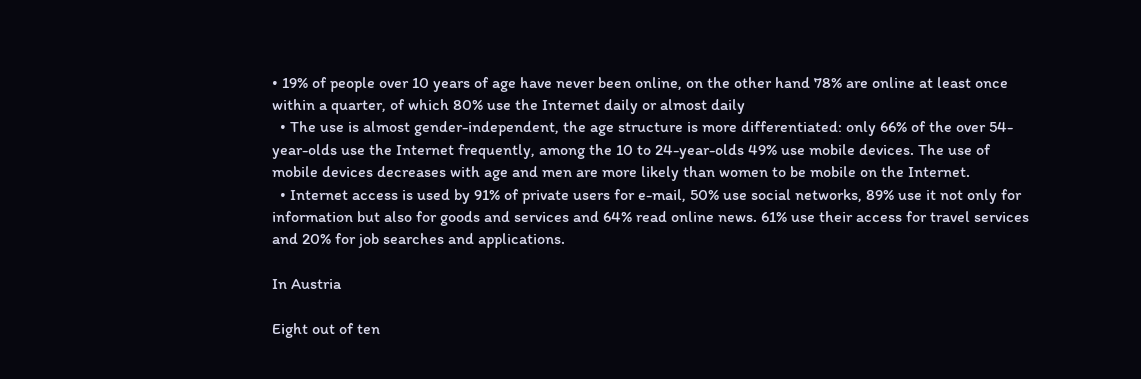• 19% of people over 10 years of age have never been online, on the other hand 78% are online at least once within a quarter, of which 80% use the Internet daily or almost daily
  • The use is almost gender-independent, the age structure is more differentiated: only 66% of the over 54-year-olds use the Internet frequently, among the 10 to 24-year-olds 49% use mobile devices. The use of mobile devices decreases with age and men are more likely than women to be mobile on the Internet.
  • Internet access is used by 91% of private users for e-mail, 50% use social networks, 89% use it not only for information but also for goods and services and 64% read online news. 61% use their access for travel services and 20% for job searches and applications.

In Austria

Eight out of ten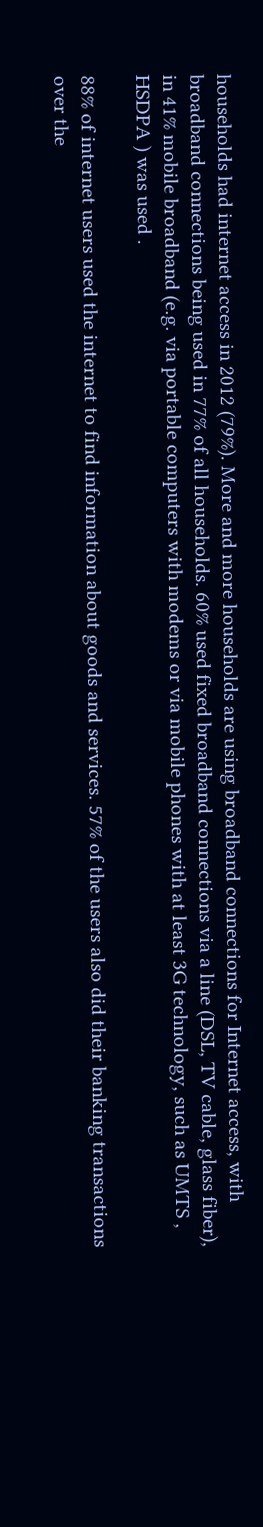households had internet access in 2012 (79%). More and more households are using broadband connections for Internet access, with broadband connections being used in 77% of all households. 60% used fixed broadband connections via a line (DSL, TV cable, glass fiber), in 41% mobile broadband (e.g. via portable computers with modems or via mobile phones with at least 3G technology, such as UMTS , HSDPA ) was used .

88% of internet users used the internet to find information about goods and services. 57% of the users also did their banking transactions over the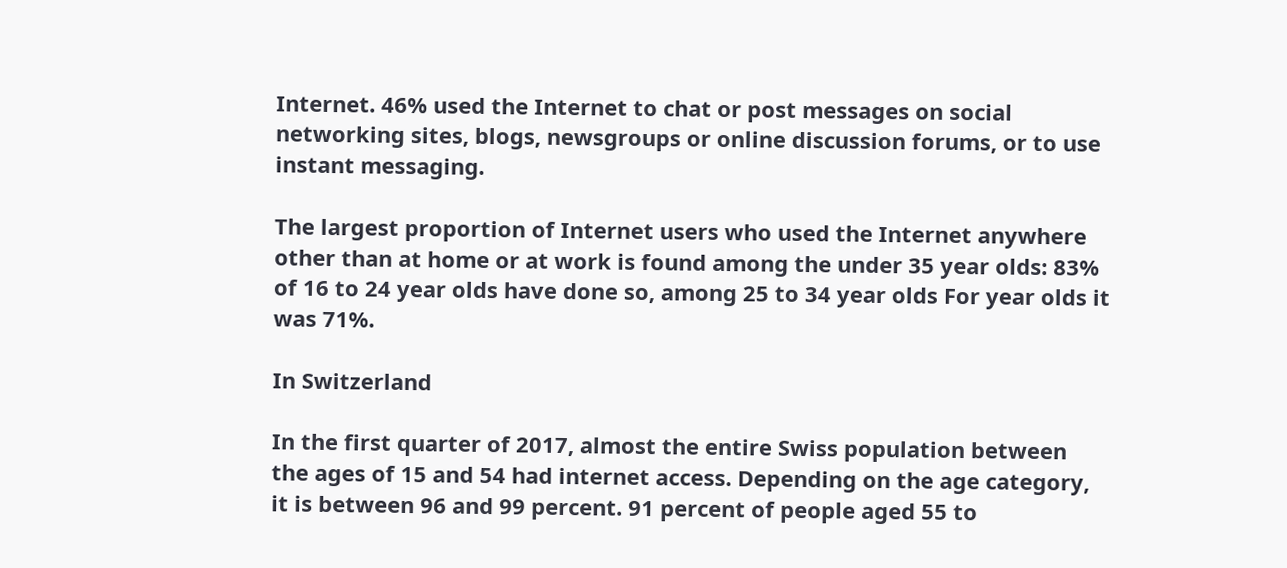Internet. 46% used the Internet to chat or post messages on social networking sites, blogs, newsgroups or online discussion forums, or to use instant messaging.

The largest proportion of Internet users who used the Internet anywhere other than at home or at work is found among the under 35 year olds: 83% of 16 to 24 year olds have done so, among 25 to 34 year olds For year olds it was 71%.

In Switzerland

In the first quarter of 2017, almost the entire Swiss population between the ages of 15 and 54 had internet access. Depending on the age category, it is between 96 and 99 percent. 91 percent of people aged 55 to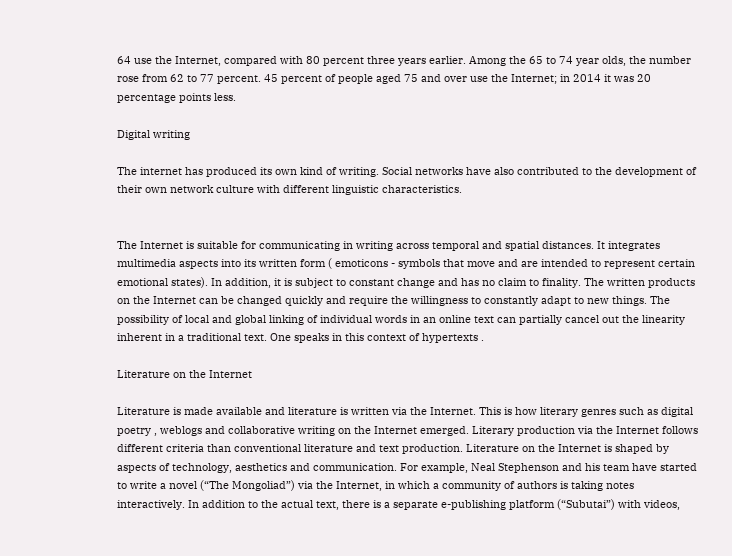64 use the Internet, compared with 80 percent three years earlier. Among the 65 to 74 year olds, the number rose from 62 to 77 percent. 45 percent of people aged 75 and over use the Internet; in 2014 it was 20 percentage points less.

Digital writing

The internet has produced its own kind of writing. Social networks have also contributed to the development of their own network culture with different linguistic characteristics.


The Internet is suitable for communicating in writing across temporal and spatial distances. It integrates multimedia aspects into its written form ( emoticons - symbols that move and are intended to represent certain emotional states). In addition, it is subject to constant change and has no claim to finality. The written products on the Internet can be changed quickly and require the willingness to constantly adapt to new things. The possibility of local and global linking of individual words in an online text can partially cancel out the linearity inherent in a traditional text. One speaks in this context of hypertexts .

Literature on the Internet

Literature is made available and literature is written via the Internet. This is how literary genres such as digital poetry , weblogs and collaborative writing on the Internet emerged. Literary production via the Internet follows different criteria than conventional literature and text production. Literature on the Internet is shaped by aspects of technology, aesthetics and communication. For example, Neal Stephenson and his team have started to write a novel (“The Mongoliad”) via the Internet, in which a community of authors is taking notes interactively. In addition to the actual text, there is a separate e-publishing platform (“Subutai”) with videos,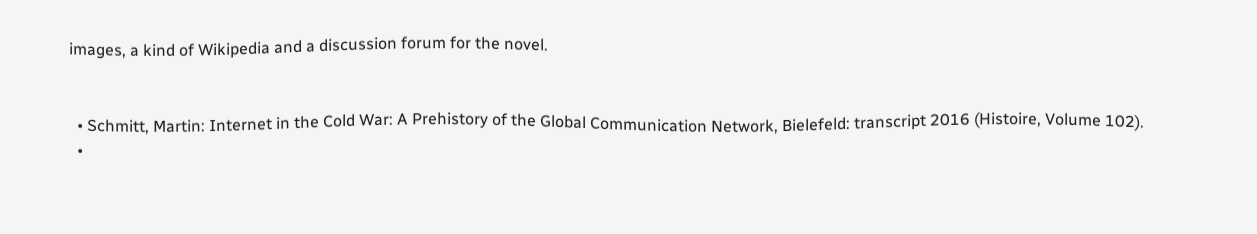images, a kind of Wikipedia and a discussion forum for the novel.


  • Schmitt, Martin: Internet in the Cold War: A Prehistory of the Global Communication Network, Bielefeld: transcript 2016 (Histoire, Volume 102).
  •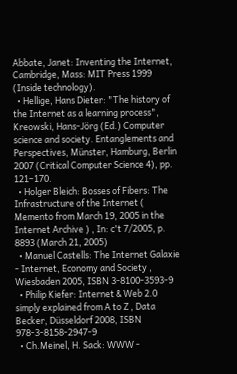Abbate, Janet: Inventing the Internet, Cambridge, Mass: MIT Press 1999 (Inside technology).
  • Hellige, Hans Dieter: "The history of the Internet as a learning process", Kreowski, Hans-Jörg (Ed.) Computer science and society. Entanglements and Perspectives, Münster, Hamburg, Berlin 2007 (Critical Computer Science 4), pp. 121–170.
  • Holger Bleich: Bosses of Fibers: The Infrastructure of the Internet ( Memento from March 19, 2005 in the Internet Archive ) , In: c't 7/2005, p. 8893 (March 21, 2005)
  • Manuel Castells: The Internet Galaxie - Internet, Economy and Society , Wiesbaden 2005, ISBN 3-8100-3593-9
  • Philip Kiefer: Internet & Web 2.0 simply explained from A to Z , Data Becker, Düsseldorf 2008, ISBN 978-3-8158-2947-9
  • Ch.Meinel, H. Sack: WWW -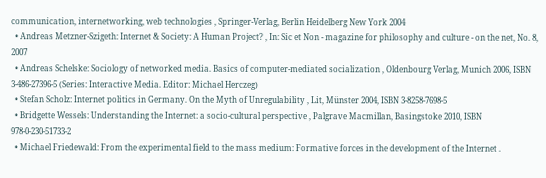communication, internetworking, web technologies , Springer-Verlag, Berlin Heidelberg New York 2004
  • Andreas Metzner-Szigeth: Internet & Society: A Human Project? , In: Sic et Non - magazine for philosophy and culture - on the net, No. 8, 2007
  • Andreas Schelske: Sociology of networked media. Basics of computer-mediated socialization , Oldenbourg Verlag, Munich 2006, ISBN 3-486-27396-5 (Series: Interactive Media. Editor: Michael Herczeg)
  • Stefan Scholz: Internet politics in Germany. On the Myth of Unregulability , Lit, Münster 2004, ISBN 3-8258-7698-5
  • Bridgette Wessels: Understanding the Internet: a socio-cultural perspective , Palgrave Macmillan, Basingstoke 2010, ISBN 978-0-230-51733-2
  • Michael Friedewald: From the experimental field to the mass medium: Formative forces in the development of the Internet .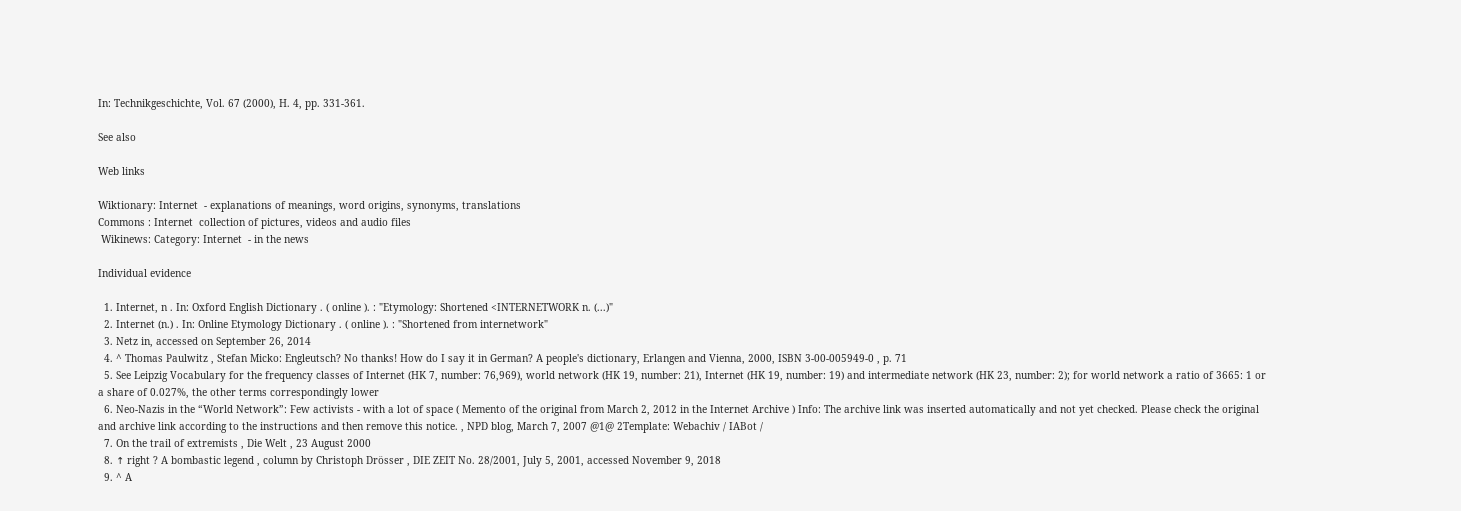In: Technikgeschichte, Vol. 67 (2000), H. 4, pp. 331-361.

See also

Web links

Wiktionary: Internet  - explanations of meanings, word origins, synonyms, translations
Commons : Internet  collection of pictures, videos and audio files
 Wikinews: Category: Internet  - in the news

Individual evidence

  1. Internet, n . In: Oxford English Dictionary . ( online ). : "Etymology: Shortened <INTERNETWORK n. (...)"
  2. Internet (n.) . In: Online Etymology Dictionary . ( online ). : "Shortened from internetwork"
  3. Netz in, accessed on September 26, 2014
  4. ^ Thomas Paulwitz , Stefan Micko: Engleutsch? No thanks! How do I say it in German? A people's dictionary, Erlangen and Vienna, 2000, ISBN 3-00-005949-0 , p. 71
  5. See Leipzig Vocabulary for the frequency classes of Internet (HK 7, number: 76,969), world network (HK 19, number: 21), Internet (HK 19, number: 19) and intermediate network (HK 23, number: 2); for world network a ratio of 3665: 1 or a share of 0.027%, the other terms correspondingly lower
  6. Neo-Nazis in the “World Network”: Few activists - with a lot of space ( Memento of the original from March 2, 2012 in the Internet Archive ) Info: The archive link was inserted automatically and not yet checked. Please check the original and archive link according to the instructions and then remove this notice. , NPD blog, March 7, 2007 @1@ 2Template: Webachiv / IABot /
  7. On the trail of extremists , Die Welt , 23 August 2000
  8. ↑ right ? A bombastic legend , column by Christoph Drösser , DIE ZEIT No. 28/2001, July 5, 2001, accessed November 9, 2018
  9. ^ A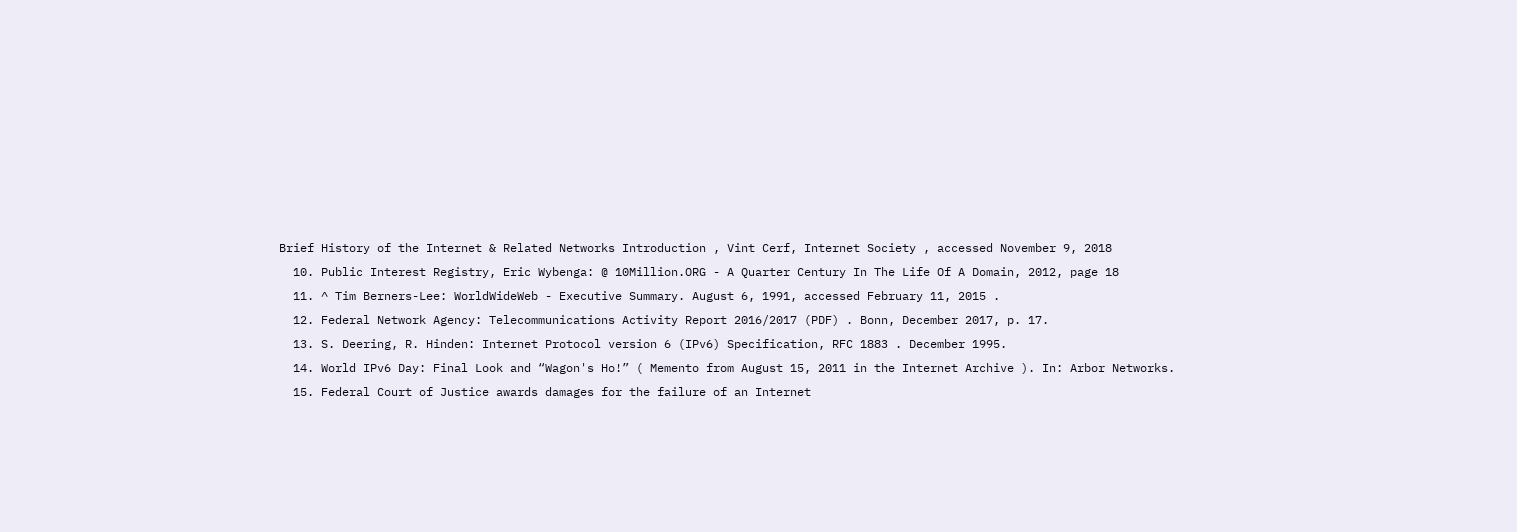Brief History of the Internet & Related Networks Introduction , Vint Cerf, Internet Society , accessed November 9, 2018
  10. Public Interest Registry, Eric Wybenga: @ 10Million.ORG - A Quarter Century In The Life Of A Domain, 2012, page 18
  11. ^ Tim Berners-Lee: WorldWideWeb - Executive Summary. August 6, 1991, accessed February 11, 2015 .
  12. Federal Network Agency: Telecommunications Activity Report 2016/2017 (PDF) . Bonn, December 2017, p. 17.
  13. S. Deering, R. Hinden: Internet Protocol version 6 (IPv6) Specification, RFC 1883 . December 1995.
  14. World IPv6 Day: Final Look and “Wagon's Ho!” ( Memento from August 15, 2011 in the Internet Archive ). In: Arbor Networks.
  15. Federal Court of Justice awards damages for the failure of an Internet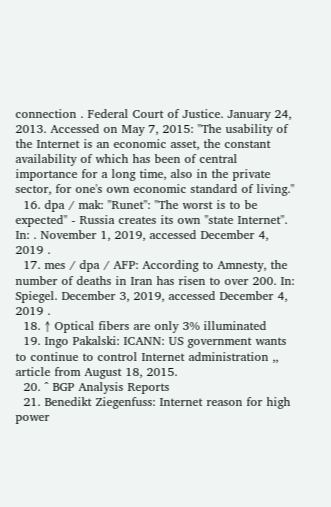connection . Federal Court of Justice. January 24, 2013. Accessed on May 7, 2015: "The usability of the Internet is an economic asset, the constant availability of which has been of central importance for a long time, also in the private sector, for one's own economic standard of living."
  16. dpa / mak: "Runet": "The worst is to be expected" - Russia creates its own "state Internet". In: . November 1, 2019, accessed December 4, 2019 .
  17. mes / dpa / AFP: According to Amnesty, the number of deaths in Iran has risen to over 200. In: Spiegel. December 3, 2019, accessed December 4, 2019 .
  18. ↑ Optical fibers are only 3% illuminated
  19. Ingo Pakalski: ICANN: US government wants to continue to control Internet administration ,, article from August 18, 2015.
  20. ^ BGP Analysis Reports
  21. Benedikt Ziegenfuss: Internet reason for high power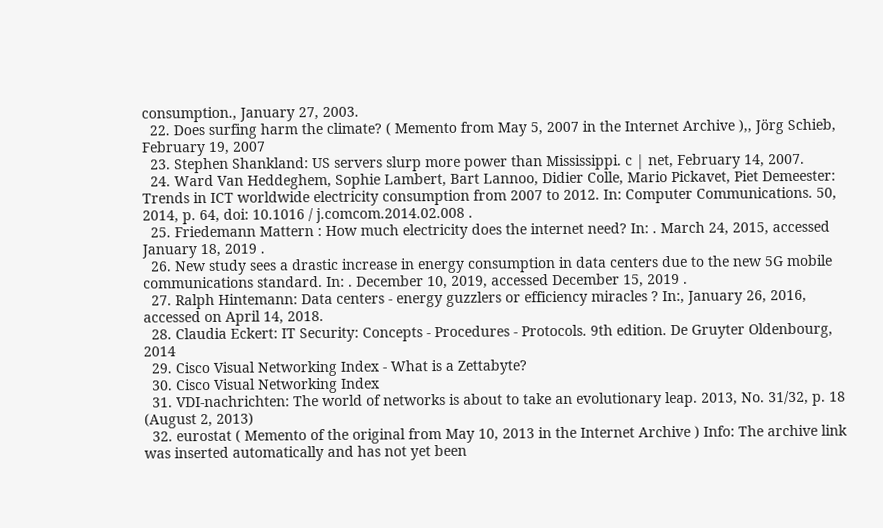consumption., January 27, 2003.
  22. Does surfing harm the climate? ( Memento from May 5, 2007 in the Internet Archive ),, Jörg Schieb, February 19, 2007
  23. Stephen Shankland: US servers slurp more power than Mississippi. c | net, February 14, 2007.
  24. Ward Van Heddeghem, Sophie Lambert, Bart Lannoo, Didier Colle, Mario Pickavet, Piet Demeester: Trends in ICT worldwide electricity consumption from 2007 to 2012. In: Computer Communications. 50, 2014, p. 64, doi: 10.1016 / j.comcom.2014.02.008 .
  25. Friedemann Mattern : How much electricity does the internet need? In: . March 24, 2015, accessed January 18, 2019 .
  26. New study sees a drastic increase in energy consumption in data centers due to the new 5G mobile communications standard. In: . December 10, 2019, accessed December 15, 2019 .
  27. Ralph Hintemann: Data centers - energy guzzlers or efficiency miracles ? In:, January 26, 2016, accessed on April 14, 2018.
  28. Claudia Eckert: IT Security: Concepts - Procedures - Protocols. 9th edition. De Gruyter Oldenbourg, 2014
  29. Cisco Visual Networking Index - What is a Zettabyte?
  30. Cisco Visual Networking Index
  31. VDI-nachrichten: The world of networks is about to take an evolutionary leap. 2013, No. 31/32, p. 18 (August 2, 2013)
  32. eurostat ( Memento of the original from May 10, 2013 in the Internet Archive ) Info: The archive link was inserted automatically and has not yet been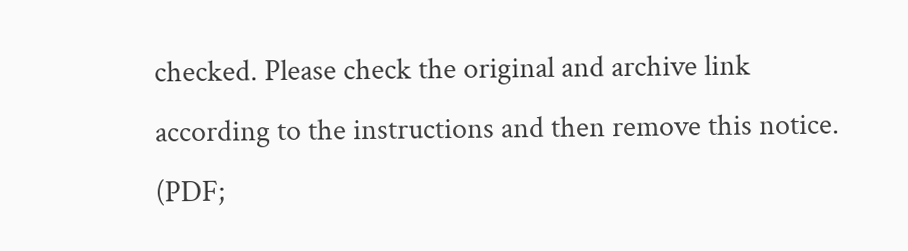checked. Please check the original and archive link according to the instructions and then remove this notice. (PDF;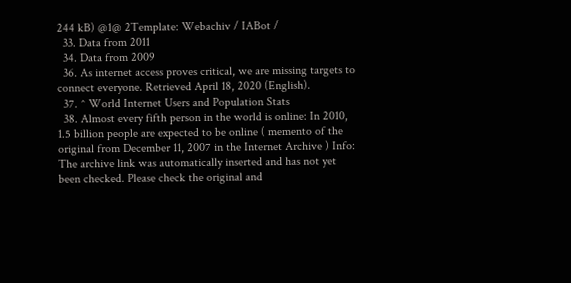244 kB) @1@ 2Template: Webachiv / IABot /
  33. Data from 2011
  34. Data from 2009
  36. As internet access proves critical, we are missing targets to connect everyone. Retrieved April 18, 2020 (English).
  37. ^ World Internet Users and Population Stats
  38. Almost every fifth person in the world is online: In 2010, 1.5 billion people are expected to be online ( memento of the original from December 11, 2007 in the Internet Archive ) Info: The archive link was automatically inserted and has not yet been checked. Please check the original and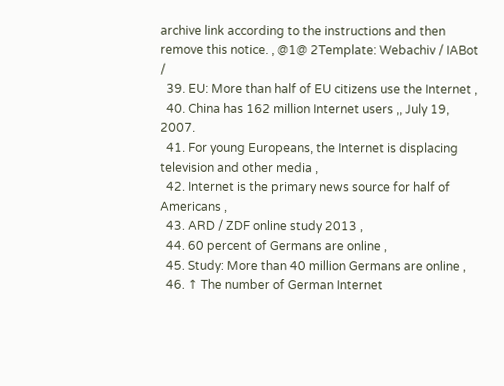archive link according to the instructions and then remove this notice. , @1@ 2Template: Webachiv / IABot /
  39. EU: More than half of EU citizens use the Internet ,
  40. China has 162 million Internet users ,, July 19, 2007.
  41. For young Europeans, the Internet is displacing television and other media ,
  42. Internet is the primary news source for half of Americans ,
  43. ARD / ZDF online study 2013 ,
  44. 60 percent of Germans are online ,
  45. Study: More than 40 million Germans are online ,
  46. ↑ The number of German Internet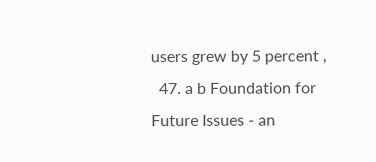users grew by 5 percent ,
  47. a b Foundation for Future Issues - an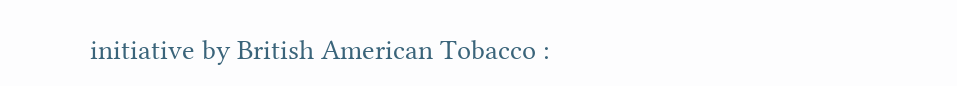initiative by British American Tobacco :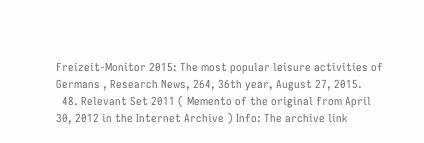Freizeit-Monitor 2015: The most popular leisure activities of Germans , Research News, 264, 36th year, August 27, 2015.
  48. Relevant Set 2011 ( Memento of the original from April 30, 2012 in the Internet Archive ) Info: The archive link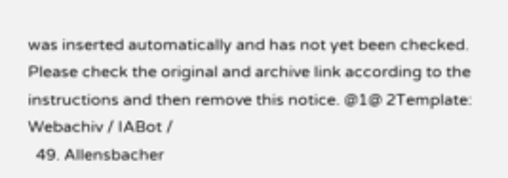was inserted automatically and has not yet been checked. Please check the original and archive link according to the instructions and then remove this notice. @1@ 2Template: Webachiv / IABot /
  49. Allensbacher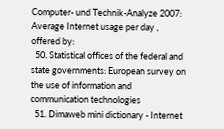Computer- und Technik-Analyze 2007: Average Internet usage per day , offered by:
  50. Statistical offices of the federal and state governments: European survey on the use of information and communication technologies
  51. Dimaweb mini dictionary - Internet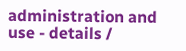administration and use - details /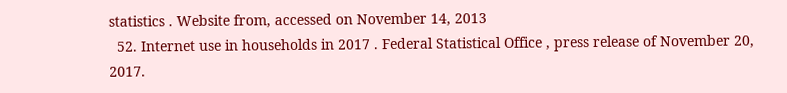statistics . Website from, accessed on November 14, 2013
  52. Internet use in households in 2017 . Federal Statistical Office , press release of November 20, 2017.